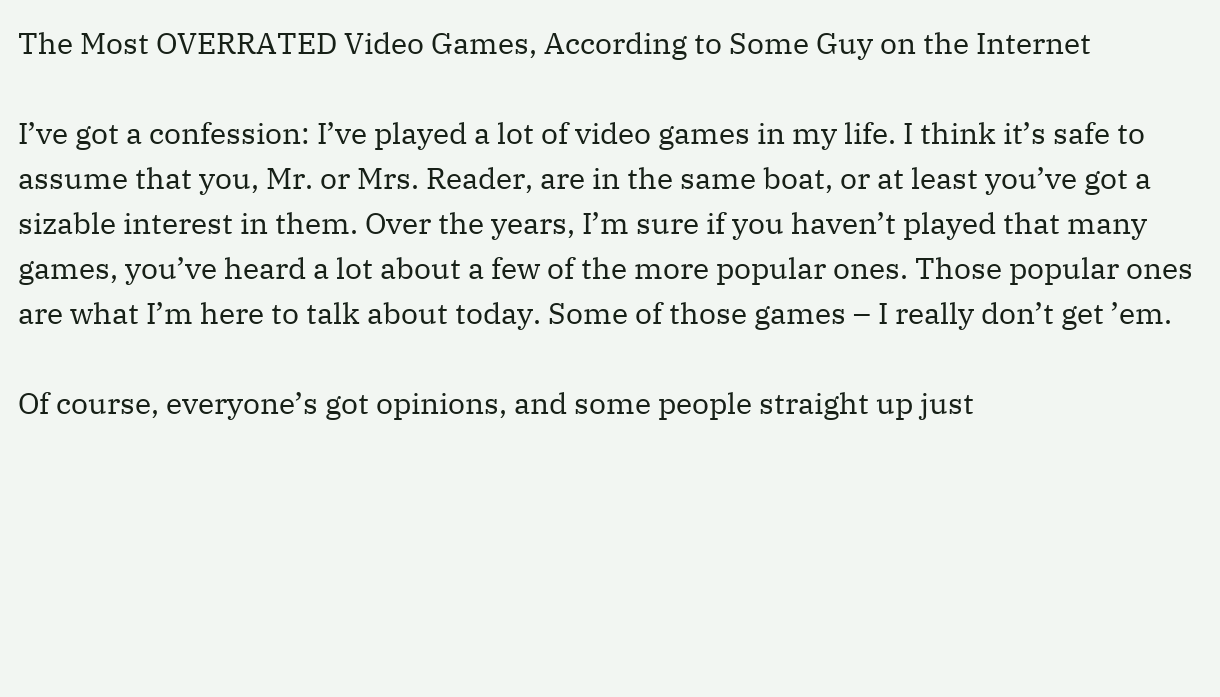The Most OVERRATED Video Games, According to Some Guy on the Internet

I’ve got a confession: I’ve played a lot of video games in my life. I think it’s safe to assume that you, Mr. or Mrs. Reader, are in the same boat, or at least you’ve got a sizable interest in them. Over the years, I’m sure if you haven’t played that many games, you’ve heard a lot about a few of the more popular ones. Those popular ones are what I’m here to talk about today. Some of those games – I really don’t get ’em.

Of course, everyone’s got opinions, and some people straight up just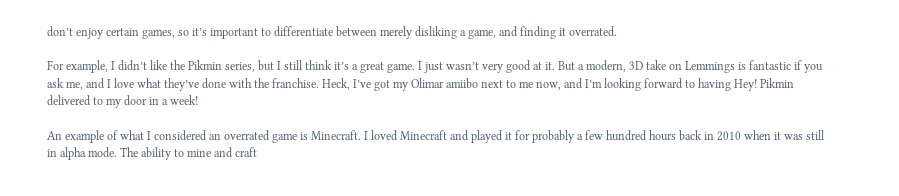don’t enjoy certain games, so it’s important to differentiate between merely disliking a game, and finding it overrated.

For example, I didn’t like the Pikmin series, but I still think it’s a great game. I just wasn’t very good at it. But a modern, 3D take on Lemmings is fantastic if you ask me, and I love what they’ve done with the franchise. Heck, I’ve got my Olimar amiibo next to me now, and I’m looking forward to having Hey! Pikmin delivered to my door in a week!

An example of what I considered an overrated game is Minecraft. I loved Minecraft and played it for probably a few hundred hours back in 2010 when it was still in alpha mode. The ability to mine and craft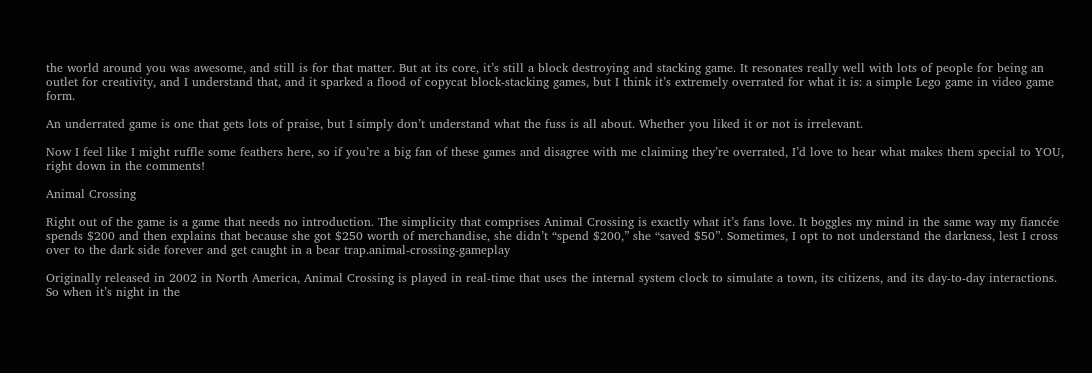the world around you was awesome, and still is for that matter. But at its core, it’s still a block destroying and stacking game. It resonates really well with lots of people for being an outlet for creativity, and I understand that, and it sparked a flood of copycat block-stacking games, but I think it’s extremely overrated for what it is: a simple Lego game in video game form.

An underrated game is one that gets lots of praise, but I simply don’t understand what the fuss is all about. Whether you liked it or not is irrelevant.

Now I feel like I might ruffle some feathers here, so if you’re a big fan of these games and disagree with me claiming they’re overrated, I’d love to hear what makes them special to YOU, right down in the comments!

Animal Crossing

Right out of the game is a game that needs no introduction. The simplicity that comprises Animal Crossing is exactly what it’s fans love. It boggles my mind in the same way my fiancée spends $200 and then explains that because she got $250 worth of merchandise, she didn’t “spend $200,” she “saved $50”. Sometimes, I opt to not understand the darkness, lest I cross over to the dark side forever and get caught in a bear trap.animal-crossing-gameplay

Originally released in 2002 in North America, Animal Crossing is played in real-time that uses the internal system clock to simulate a town, its citizens, and its day-to-day interactions. So when it’s night in the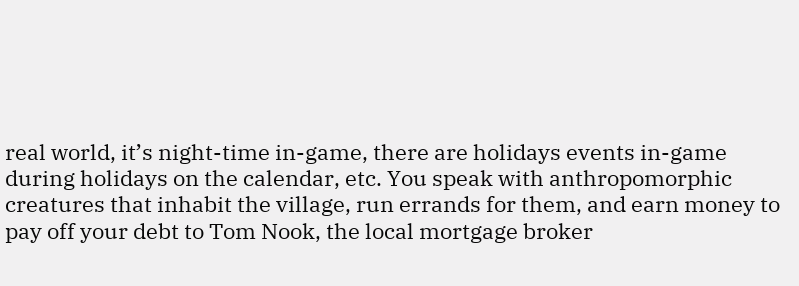real world, it’s night-time in-game, there are holidays events in-game during holidays on the calendar, etc. You speak with anthropomorphic creatures that inhabit the village, run errands for them, and earn money to pay off your debt to Tom Nook, the local mortgage broker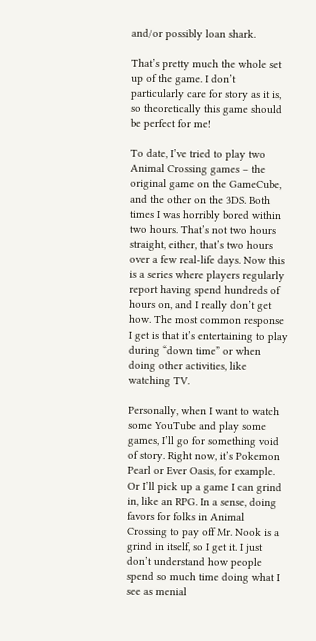and/or possibly loan shark.

That’s pretty much the whole set up of the game. I don’t particularly care for story as it is, so theoretically this game should be perfect for me!

To date, I’ve tried to play two Animal Crossing games – the original game on the GameCube, and the other on the 3DS. Both times I was horribly bored within two hours. That’s not two hours straight, either, that’s two hours over a few real-life days. Now this is a series where players regularly report having spend hundreds of hours on, and I really don’t get how. The most common response I get is that it’s entertaining to play during “down time” or when doing other activities, like watching TV.

Personally, when I want to watch some YouTube and play some games, I’ll go for something void of story. Right now, it’s Pokemon Pearl or Ever Oasis, for example. Or I’ll pick up a game I can grind in, like an RPG. In a sense, doing favors for folks in Animal Crossing to pay off Mr. Nook is a grind in itself, so I get it. I just don’t understand how people spend so much time doing what I see as menial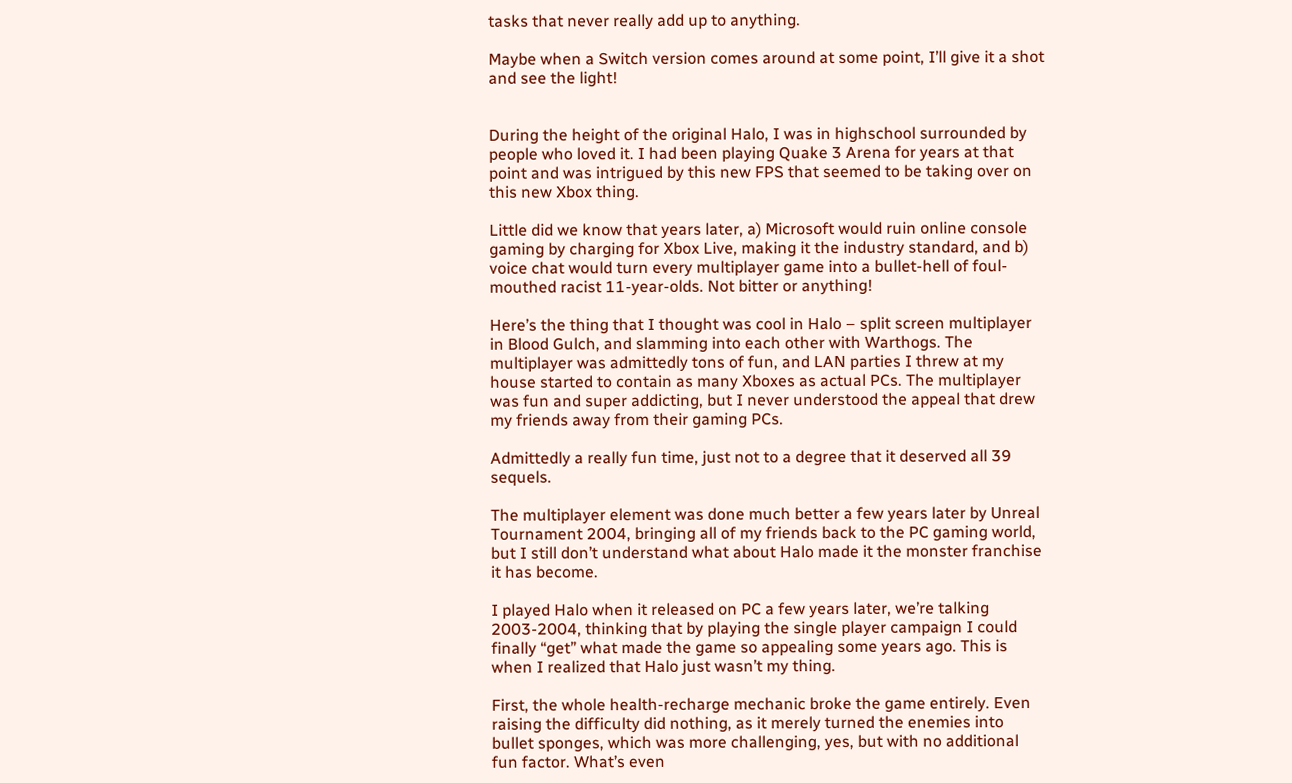tasks that never really add up to anything.

Maybe when a Switch version comes around at some point, I’ll give it a shot and see the light!


During the height of the original Halo, I was in highschool surrounded by people who loved it. I had been playing Quake 3 Arena for years at that point and was intrigued by this new FPS that seemed to be taking over on this new Xbox thing.

Little did we know that years later, a) Microsoft would ruin online console gaming by charging for Xbox Live, making it the industry standard, and b) voice chat would turn every multiplayer game into a bullet-hell of foul-mouthed racist 11-year-olds. Not bitter or anything!

Here’s the thing that I thought was cool in Halo – split screen multiplayer in Blood Gulch, and slamming into each other with Warthogs. The multiplayer was admittedly tons of fun, and LAN parties I threw at my house started to contain as many Xboxes as actual PCs. The multiplayer was fun and super addicting, but I never understood the appeal that drew my friends away from their gaming PCs.

Admittedly a really fun time, just not to a degree that it deserved all 39 sequels.

The multiplayer element was done much better a few years later by Unreal Tournament 2004, bringing all of my friends back to the PC gaming world, but I still don’t understand what about Halo made it the monster franchise it has become.

I played Halo when it released on PC a few years later, we’re talking 2003-2004, thinking that by playing the single player campaign I could finally “get” what made the game so appealing some years ago. This is when I realized that Halo just wasn’t my thing.

First, the whole health-recharge mechanic broke the game entirely. Even raising the difficulty did nothing, as it merely turned the enemies into bullet sponges, which was more challenging, yes, but with no additional fun factor. What’s even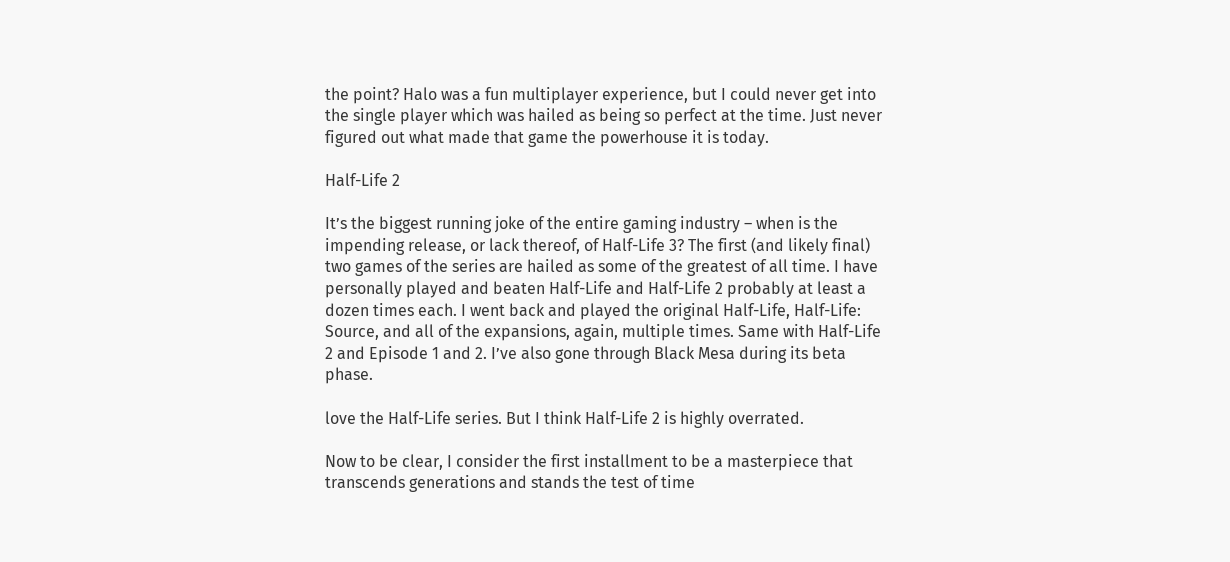the point? Halo was a fun multiplayer experience, but I could never get into the single player which was hailed as being so perfect at the time. Just never figured out what made that game the powerhouse it is today.

Half-Life 2

It’s the biggest running joke of the entire gaming industry – when is the impending release, or lack thereof, of Half-Life 3? The first (and likely final) two games of the series are hailed as some of the greatest of all time. I have personally played and beaten Half-Life and Half-Life 2 probably at least a dozen times each. I went back and played the original Half-Life, Half-Life: Source, and all of the expansions, again, multiple times. Same with Half-Life 2 and Episode 1 and 2. I’ve also gone through Black Mesa during its beta phase.

love the Half-Life series. But I think Half-Life 2 is highly overrated.

Now to be clear, I consider the first installment to be a masterpiece that transcends generations and stands the test of time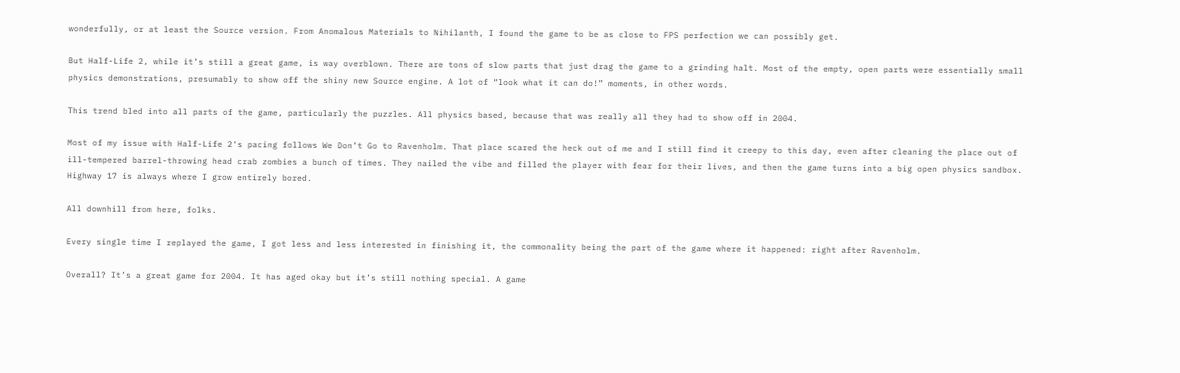wonderfully, or at least the Source version. From Anomalous Materials to Nihilanth, I found the game to be as close to FPS perfection we can possibly get.

But Half-Life 2, while it’s still a great game, is way overblown. There are tons of slow parts that just drag the game to a grinding halt. Most of the empty, open parts were essentially small physics demonstrations, presumably to show off the shiny new Source engine. A lot of “look what it can do!” moments, in other words.

This trend bled into all parts of the game, particularly the puzzles. All physics based, because that was really all they had to show off in 2004.

Most of my issue with Half-Life 2‘s pacing follows We Don’t Go to Ravenholm. That place scared the heck out of me and I still find it creepy to this day, even after cleaning the place out of ill-tempered barrel-throwing head crab zombies a bunch of times. They nailed the vibe and filled the player with fear for their lives, and then the game turns into a big open physics sandbox. Highway 17 is always where I grow entirely bored.

All downhill from here, folks.

Every single time I replayed the game, I got less and less interested in finishing it, the commonality being the part of the game where it happened: right after Ravenholm.

Overall? It’s a great game for 2004. It has aged okay but it’s still nothing special. A game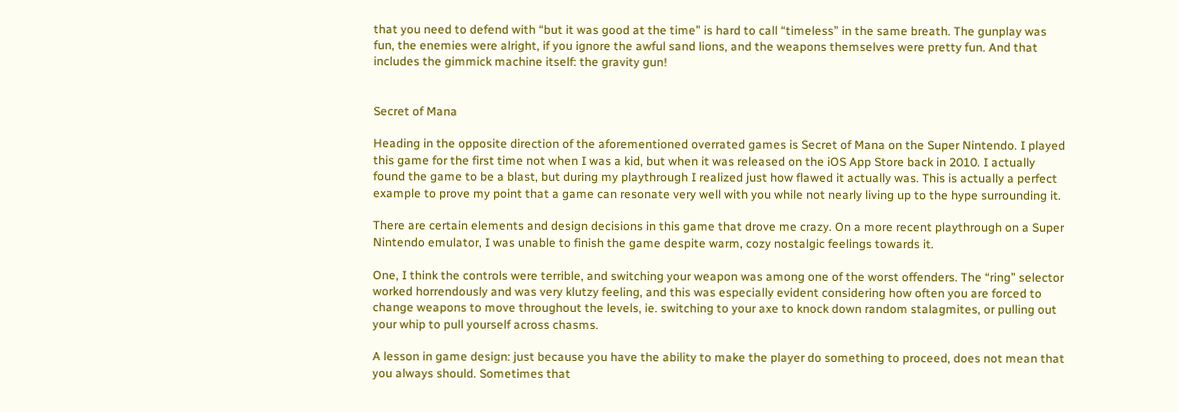that you need to defend with “but it was good at the time” is hard to call “timeless” in the same breath. The gunplay was fun, the enemies were alright, if you ignore the awful sand lions, and the weapons themselves were pretty fun. And that includes the gimmick machine itself: the gravity gun!


Secret of Mana

Heading in the opposite direction of the aforementioned overrated games is Secret of Mana on the Super Nintendo. I played this game for the first time not when I was a kid, but when it was released on the iOS App Store back in 2010. I actually found the game to be a blast, but during my playthrough I realized just how flawed it actually was. This is actually a perfect example to prove my point that a game can resonate very well with you while not nearly living up to the hype surrounding it.

There are certain elements and design decisions in this game that drove me crazy. On a more recent playthrough on a Super Nintendo emulator, I was unable to finish the game despite warm, cozy nostalgic feelings towards it.

One, I think the controls were terrible, and switching your weapon was among one of the worst offenders. The “ring” selector worked horrendously and was very klutzy feeling, and this was especially evident considering how often you are forced to change weapons to move throughout the levels, ie. switching to your axe to knock down random stalagmites, or pulling out your whip to pull yourself across chasms.

A lesson in game design: just because you have the ability to make the player do something to proceed, does not mean that you always should. Sometimes that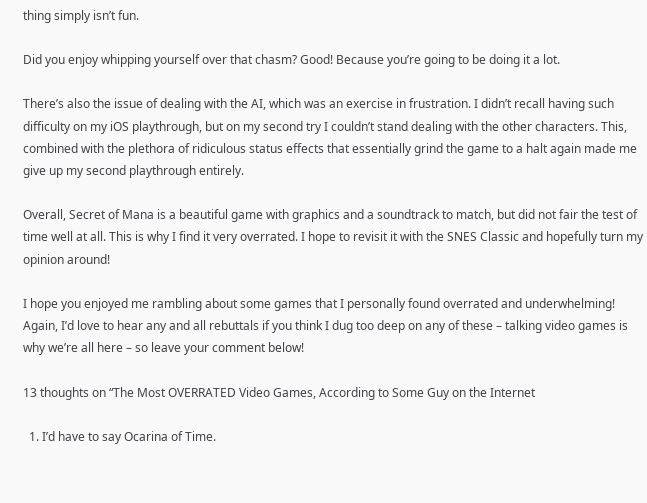thing simply isn’t fun.

Did you enjoy whipping yourself over that chasm? Good! Because you’re going to be doing it a lot.

There’s also the issue of dealing with the AI, which was an exercise in frustration. I didn’t recall having such difficulty on my iOS playthrough, but on my second try I couldn’t stand dealing with the other characters. This, combined with the plethora of ridiculous status effects that essentially grind the game to a halt again made me give up my second playthrough entirely.

Overall, Secret of Mana is a beautiful game with graphics and a soundtrack to match, but did not fair the test of time well at all. This is why I find it very overrated. I hope to revisit it with the SNES Classic and hopefully turn my opinion around!

I hope you enjoyed me rambling about some games that I personally found overrated and underwhelming! Again, I’d love to hear any and all rebuttals if you think I dug too deep on any of these – talking video games is why we’re all here – so leave your comment below!

13 thoughts on “The Most OVERRATED Video Games, According to Some Guy on the Internet

  1. I’d have to say Ocarina of Time.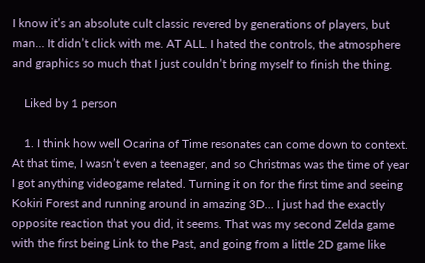I know it’s an absolute cult classic revered by generations of players, but man… It didn’t click with me. AT ALL. I hated the controls, the atmosphere and graphics so much that I just couldn’t bring myself to finish the thing.

    Liked by 1 person

    1. I think how well Ocarina of Time resonates can come down to context. At that time, I wasn’t even a teenager, and so Christmas was the time of year I got anything videogame related. Turning it on for the first time and seeing Kokiri Forest and running around in amazing 3D… I just had the exactly opposite reaction that you did, it seems. That was my second Zelda game with the first being Link to the Past, and going from a little 2D game like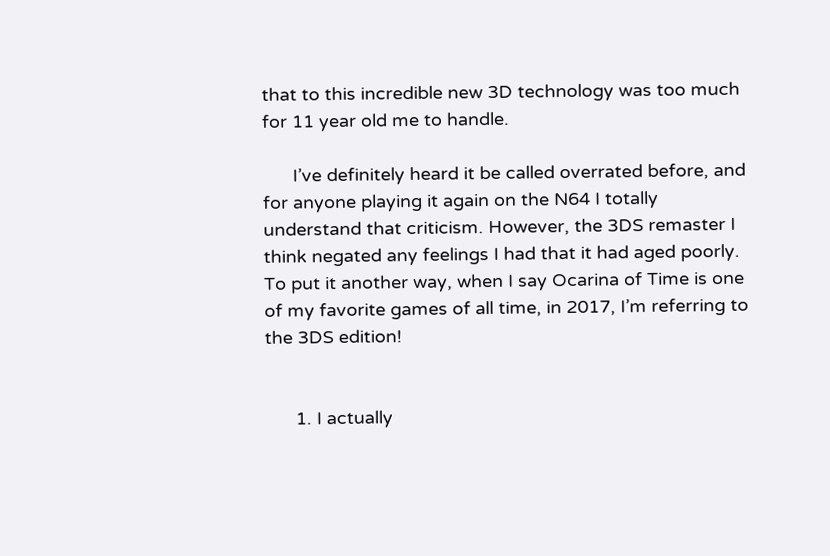that to this incredible new 3D technology was too much for 11 year old me to handle.

      I’ve definitely heard it be called overrated before, and for anyone playing it again on the N64 I totally understand that criticism. However, the 3DS remaster I think negated any feelings I had that it had aged poorly. To put it another way, when I say Ocarina of Time is one of my favorite games of all time, in 2017, I’m referring to the 3DS edition!


      1. I actually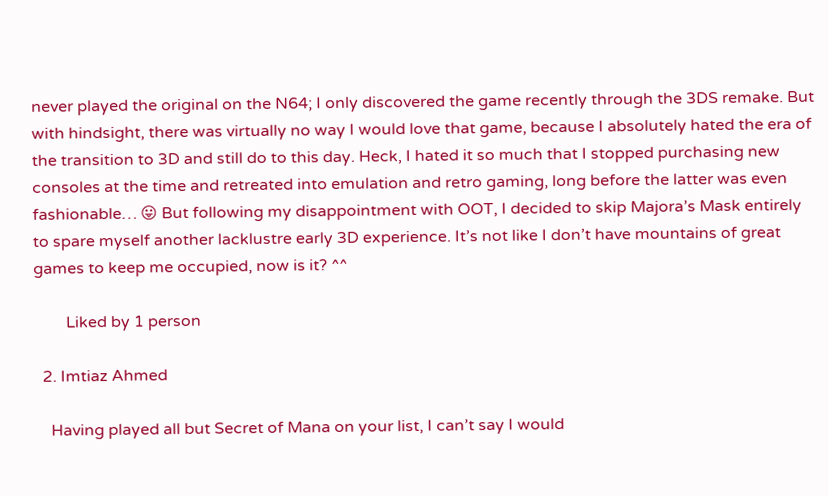never played the original on the N64; I only discovered the game recently through the 3DS remake. But with hindsight, there was virtually no way I would love that game, because I absolutely hated the era of the transition to 3D and still do to this day. Heck, I hated it so much that I stopped purchasing new consoles at the time and retreated into emulation and retro gaming, long before the latter was even fashionable… 😛 But following my disappointment with OOT, I decided to skip Majora’s Mask entirely to spare myself another lacklustre early 3D experience. It’s not like I don’t have mountains of great games to keep me occupied, now is it? ^^

        Liked by 1 person

  2. Imtiaz Ahmed

    Having played all but Secret of Mana on your list, I can’t say I would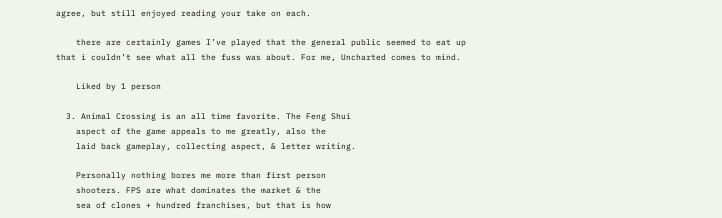agree, but still enjoyed reading your take on each.

    there are certainly games I’ve played that the general public seemed to eat up that i couldn’t see what all the fuss was about. For me, Uncharted comes to mind.

    Liked by 1 person

  3. Animal Crossing is an all time favorite. The Feng Shui
    aspect of the game appeals to me greatly, also the
    laid back gameplay, collecting aspect, & letter writing.

    Personally nothing bores me more than first person
    shooters. FPS are what dominates the market & the
    sea of clones + hundred franchises, but that is how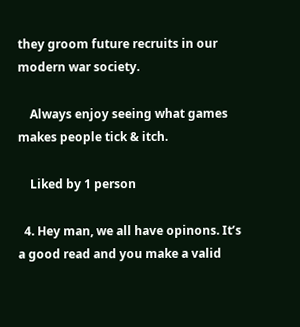they groom future recruits in our modern war society.

    Always enjoy seeing what games makes people tick & itch.

    Liked by 1 person

  4. Hey man, we all have opinons. It’s a good read and you make a valid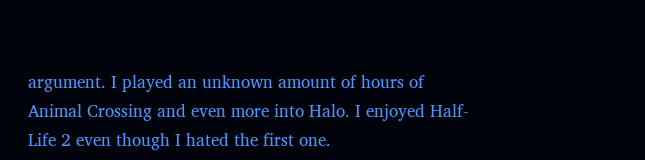argument. I played an unknown amount of hours of Animal Crossing and even more into Halo. I enjoyed Half-Life 2 even though I hated the first one.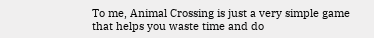To me, Animal Crossing is just a very simple game that helps you waste time and do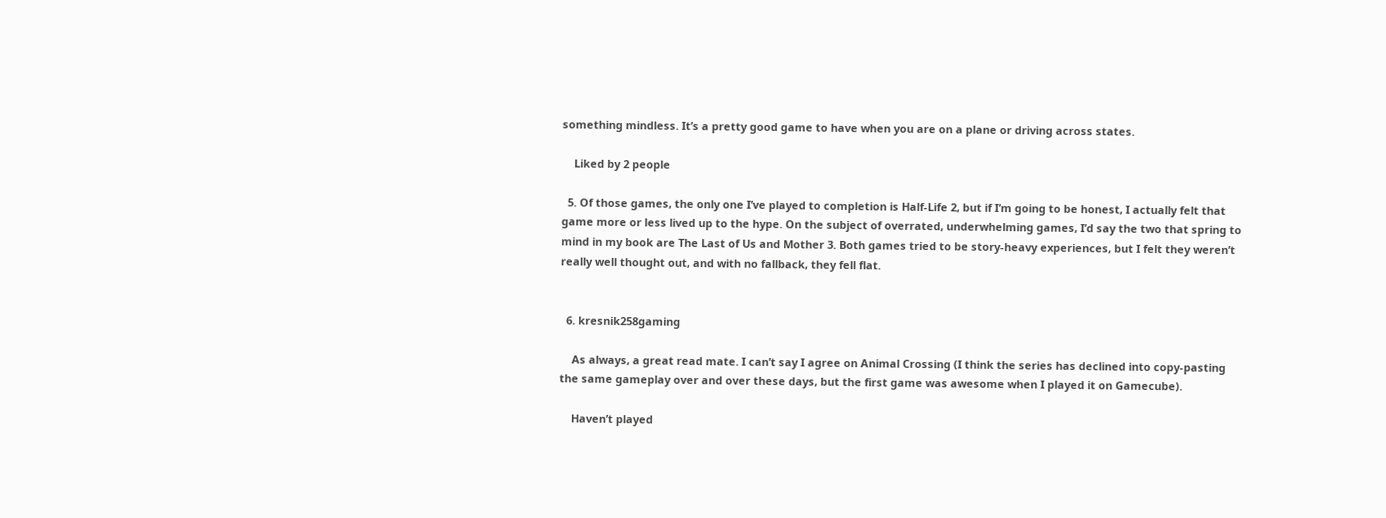something mindless. It’s a pretty good game to have when you are on a plane or driving across states.

    Liked by 2 people

  5. Of those games, the only one I’ve played to completion is Half-Life 2, but if I’m going to be honest, I actually felt that game more or less lived up to the hype. On the subject of overrated, underwhelming games, I’d say the two that spring to mind in my book are The Last of Us and Mother 3. Both games tried to be story-heavy experiences, but I felt they weren’t really well thought out, and with no fallback, they fell flat.


  6. kresnik258gaming

    As always, a great read mate. I can’t say I agree on Animal Crossing (I think the series has declined into copy-pasting the same gameplay over and over these days, but the first game was awesome when I played it on Gamecube).

    Haven’t played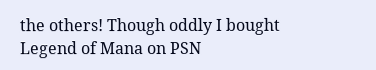the others! Though oddly I bought Legend of Mana on PSN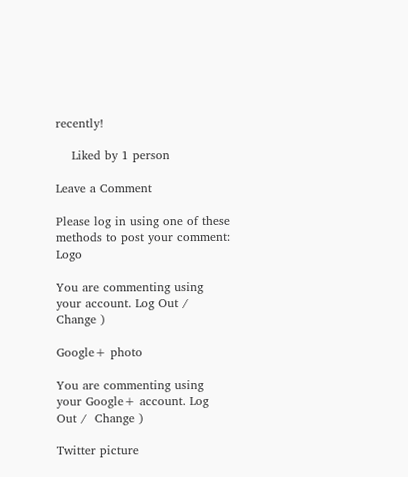recently!

    Liked by 1 person

Leave a Comment

Please log in using one of these methods to post your comment: Logo

You are commenting using your account. Log Out /  Change )

Google+ photo

You are commenting using your Google+ account. Log Out /  Change )

Twitter picture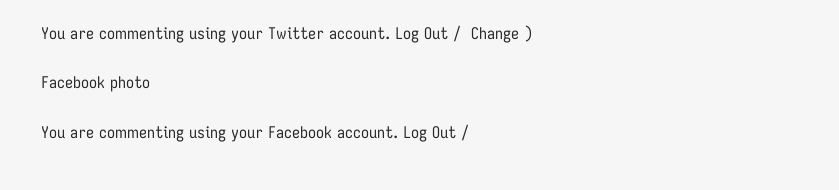You are commenting using your Twitter account. Log Out /  Change )

Facebook photo

You are commenting using your Facebook account. Log Out /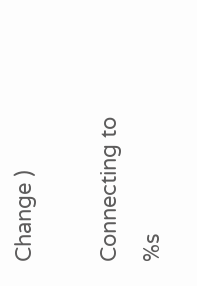Change )

Connecting to %s